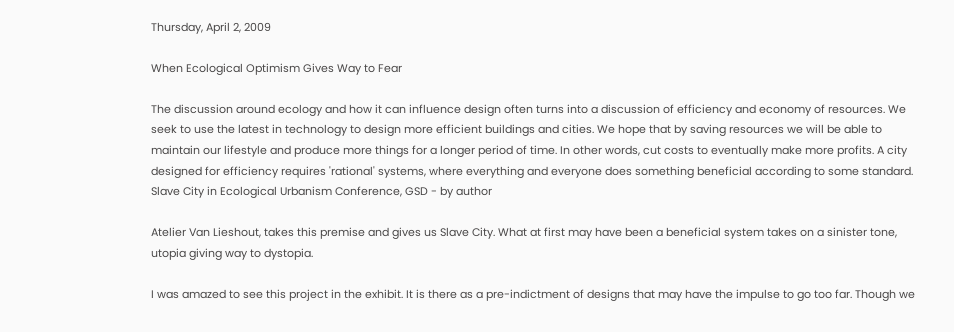Thursday, April 2, 2009

When Ecological Optimism Gives Way to Fear

The discussion around ecology and how it can influence design often turns into a discussion of efficiency and economy of resources. We seek to use the latest in technology to design more efficient buildings and cities. We hope that by saving resources we will be able to maintain our lifestyle and produce more things for a longer period of time. In other words, cut costs to eventually make more profits. A city designed for efficiency requires 'rational' systems, where everything and everyone does something beneficial according to some standard.
Slave City in Ecological Urbanism Conference, GSD - by author

Atelier Van Lieshout, takes this premise and gives us Slave City. What at first may have been a beneficial system takes on a sinister tone, utopia giving way to dystopia.

I was amazed to see this project in the exhibit. It is there as a pre-indictment of designs that may have the impulse to go too far. Though we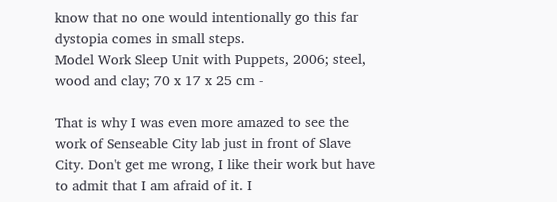know that no one would intentionally go this far dystopia comes in small steps.
Model Work Sleep Unit with Puppets, 2006; steel, wood and clay; 70 x 17 x 25 cm -

That is why I was even more amazed to see the work of Senseable City lab just in front of Slave City. Don't get me wrong, I like their work but have to admit that I am afraid of it. I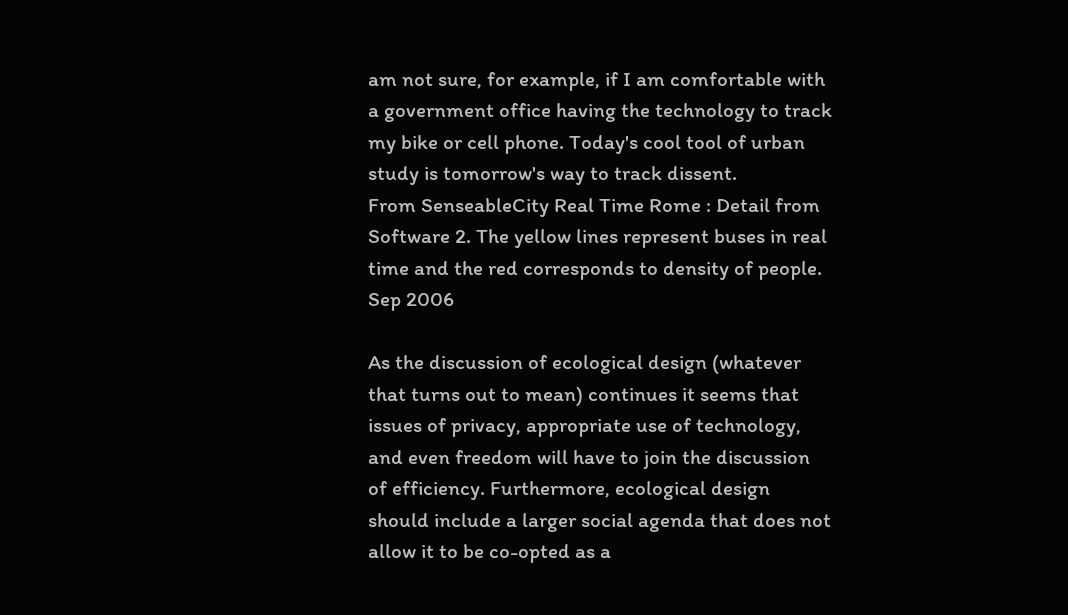am not sure, for example, if I am comfortable with a government office having the technology to track my bike or cell phone. Today's cool tool of urban study is tomorrow's way to track dissent.
From SenseableCity Real Time Rome : Detail from Software 2. The yellow lines represent buses in real time and the red corresponds to density of people. Sep 2006

As the discussion of ecological design (whatever that turns out to mean) continues it seems that issues of privacy, appropriate use of technology, and even freedom will have to join the discussion of efficiency. Furthermore, ecological design should include a larger social agenda that does not allow it to be co-opted as a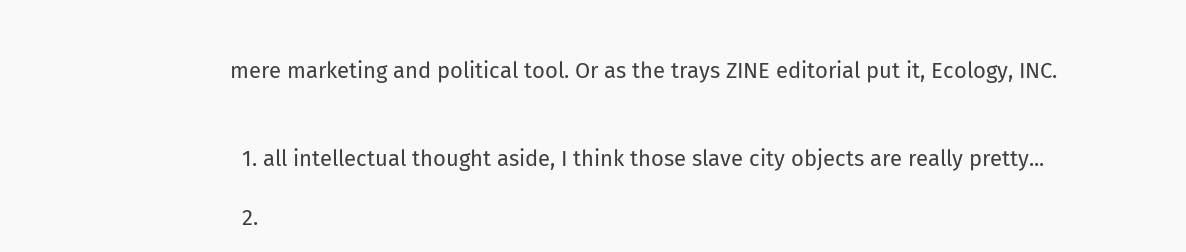mere marketing and political tool. Or as the trays ZINE editorial put it, Ecology, INC.


  1. all intellectual thought aside, I think those slave city objects are really pretty...

  2.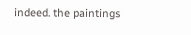indeed. the paintings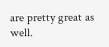are pretty great as well.